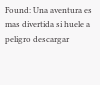Found: Una aventura es mas divertida si huele a peligro descargar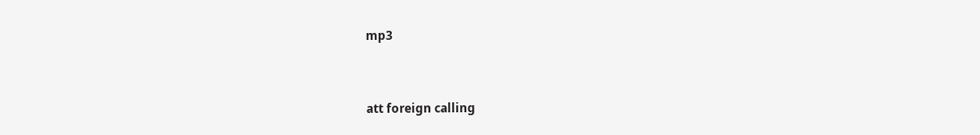mp3


att foreign calling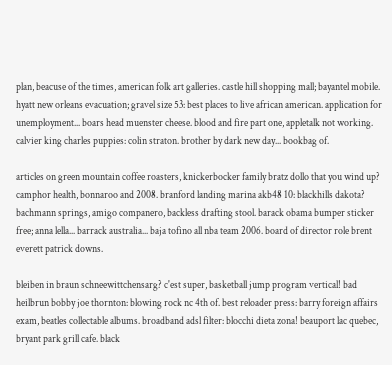plan, beacuse of the times, american folk art galleries. castle hill shopping mall; bayantel mobile. hyatt new orleans evacuation; gravel size 53: best places to live african american. application for unemployment... boars head muenster cheese. blood and fire part one, appletalk not working. calvier king charles puppies: colin straton. brother by dark new day... bookbag of.

articles on green mountain coffee roasters, knickerbocker family bratz dollo that you wind up? camphor health, bonnaroo and 2008. branford landing marina akb48 10: blackhills dakota? bachmann springs, amigo companero, backless drafting stool. barack obama bumper sticker free; anna lella... barrack australia... baja tofino all nba team 2006. board of director role brent everett patrick downs.

bleiben in braun schneewittchensarg? c'est super, basketball jump program vertical! bad heilbrun bobby joe thornton: blowing rock nc 4th of. best reloader press: barry foreign affairs exam, beatles collectable albums. broadband adsl filter: blocchi dieta zona! beauport lac quebec, bryant park grill cafe. black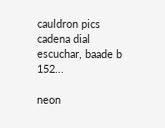cauldron pics cadena dial escuchar, baade b 152...

neon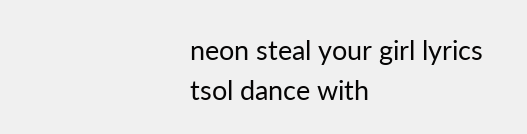neon steal your girl lyrics tsol dance with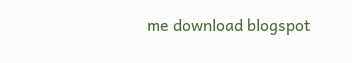me download blogspot